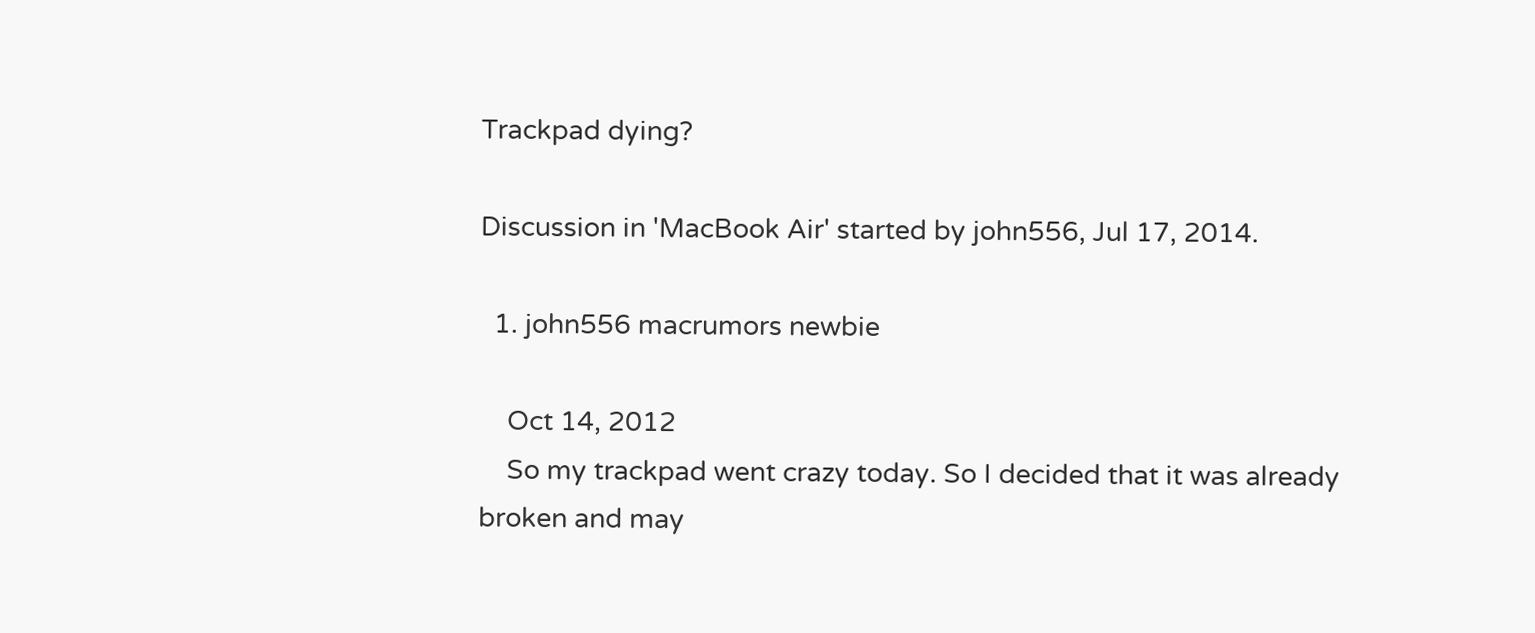Trackpad dying?

Discussion in 'MacBook Air' started by john556, Jul 17, 2014.

  1. john556 macrumors newbie

    Oct 14, 2012
    So my trackpad went crazy today. So I decided that it was already broken and may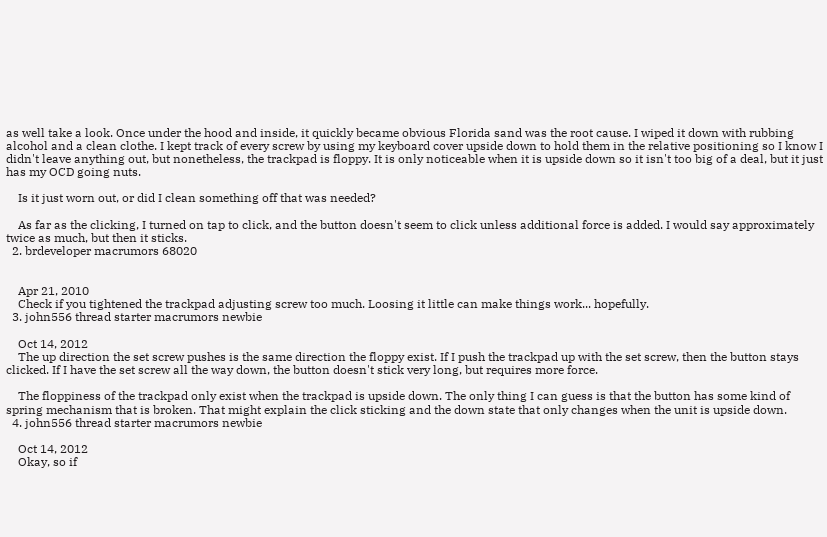as well take a look. Once under the hood and inside, it quickly became obvious Florida sand was the root cause. I wiped it down with rubbing alcohol and a clean clothe. I kept track of every screw by using my keyboard cover upside down to hold them in the relative positioning so I know I didn't leave anything out, but nonetheless, the trackpad is floppy. It is only noticeable when it is upside down so it isn't too big of a deal, but it just has my OCD going nuts.

    Is it just worn out, or did I clean something off that was needed?

    As far as the clicking, I turned on tap to click, and the button doesn't seem to click unless additional force is added. I would say approximately twice as much, but then it sticks.
  2. brdeveloper macrumors 68020


    Apr 21, 2010
    Check if you tightened the trackpad adjusting screw too much. Loosing it little can make things work... hopefully.
  3. john556 thread starter macrumors newbie

    Oct 14, 2012
    The up direction the set screw pushes is the same direction the floppy exist. If I push the trackpad up with the set screw, then the button stays clicked. If I have the set screw all the way down, the button doesn't stick very long, but requires more force.

    The floppiness of the trackpad only exist when the trackpad is upside down. The only thing I can guess is that the button has some kind of spring mechanism that is broken. That might explain the click sticking and the down state that only changes when the unit is upside down.
  4. john556 thread starter macrumors newbie

    Oct 14, 2012
    Okay, so if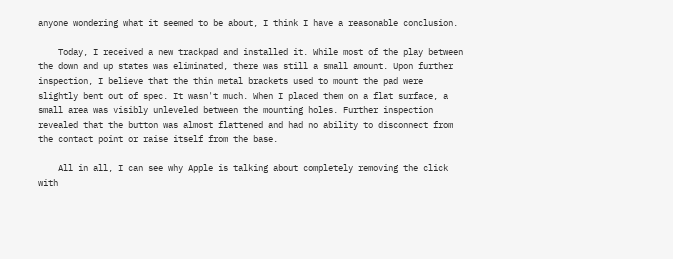anyone wondering what it seemed to be about, I think I have a reasonable conclusion.

    Today, I received a new trackpad and installed it. While most of the play between the down and up states was eliminated, there was still a small amount. Upon further inspection, I believe that the thin metal brackets used to mount the pad were slightly bent out of spec. It wasn't much. When I placed them on a flat surface, a small area was visibly unleveled between the mounting holes. Further inspection revealed that the button was almost flattened and had no ability to disconnect from the contact point or raise itself from the base.

    All in all, I can see why Apple is talking about completely removing the click with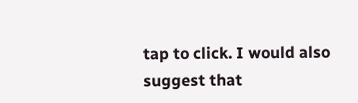tap to click. I would also suggest that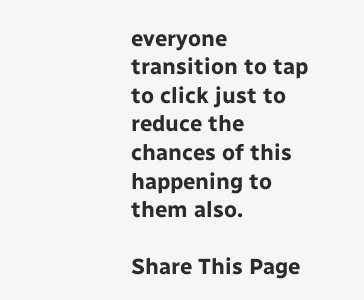everyone transition to tap to click just to reduce the chances of this happening to them also.

Share This Page